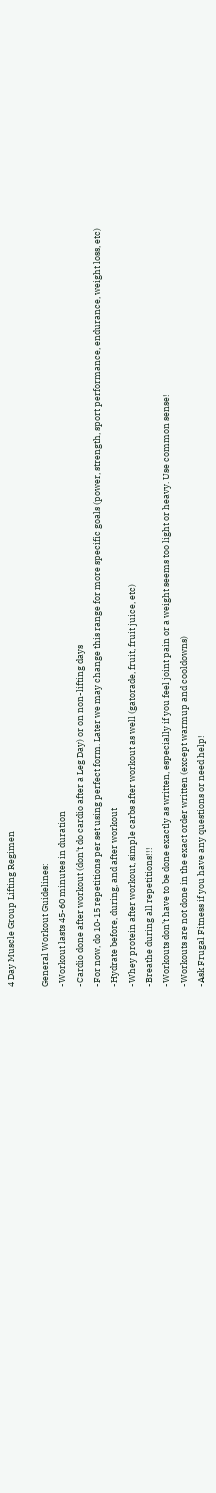4 Day Muscle Group Lifting Regimen

General Workout Guidelines:
-Workout lasts 45-60 minutes in duration
-Cardio done after workout (don't do cardio after a Leg Day) or on non-lifting days
-For now, do 10-15 repetitions per set using perfect form. Later we may change this range for more specific goals (power, strength, sport performance, endurance, weight loss, etc)
-Hydrate before, during, and after workout
-Whey protein after workout, simple carbs after workout as well (gatorade, fruit, fruit juice, etc)
-Breathe during all repetitions!!!
-Workouts don’t have to be done exactly as written, especially if you feel joint pain or a weight seems too light or heavy. Use common sense!
-Workouts are not done in the exact order written (except warmup and cooldowns)
-Ask Frugal Fitness if you have any questions or need help!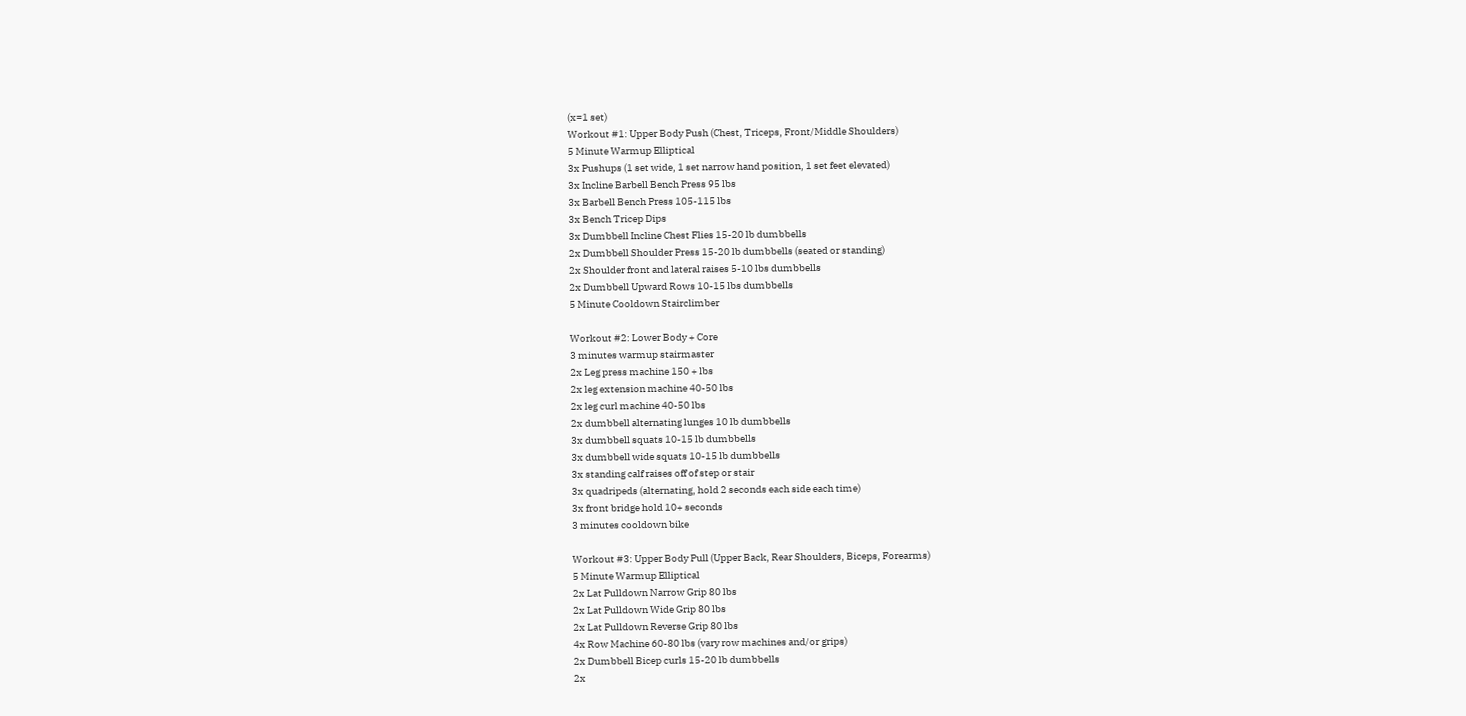(x=1 set)
Workout #1: Upper Body Push (Chest, Triceps, Front/Middle Shoulders)
5 Minute Warmup Elliptical
3x Pushups (1 set wide, 1 set narrow hand position, 1 set feet elevated)
3x Incline Barbell Bench Press 95 lbs
3x Barbell Bench Press 105-115 lbs
3x Bench Tricep Dips
3x Dumbbell Incline Chest Flies 15-20 lb dumbbells
2x Dumbbell Shoulder Press 15-20 lb dumbbells (seated or standing)
2x Shoulder front and lateral raises 5-10 lbs dumbbells
2x Dumbbell Upward Rows 10-15 lbs dumbbells
5 Minute Cooldown Stairclimber

Workout #2: Lower Body + Core
3 minutes warmup stairmaster
2x Leg press machine 150 + lbs
2x leg extension machine 40-50 lbs
2x leg curl machine 40-50 lbs
2x dumbbell alternating lunges 10 lb dumbbells
3x dumbbell squats 10-15 lb dumbbells
3x dumbbell wide squats 10-15 lb dumbbells
3x standing calf raises off of step or stair
3x quadripeds (alternating, hold 2 seconds each side each time)
3x front bridge hold 10+ seconds
3 minutes cooldown bike

Workout #3: Upper Body Pull (Upper Back, Rear Shoulders, Biceps, Forearms)
5 Minute Warmup Elliptical
2x Lat Pulldown Narrow Grip 80 lbs
2x Lat Pulldown Wide Grip 80 lbs
2x Lat Pulldown Reverse Grip 80 lbs
4x Row Machine 60-80 lbs (vary row machines and/or grips)
2x Dumbbell Bicep curls 15-20 lb dumbbells
2x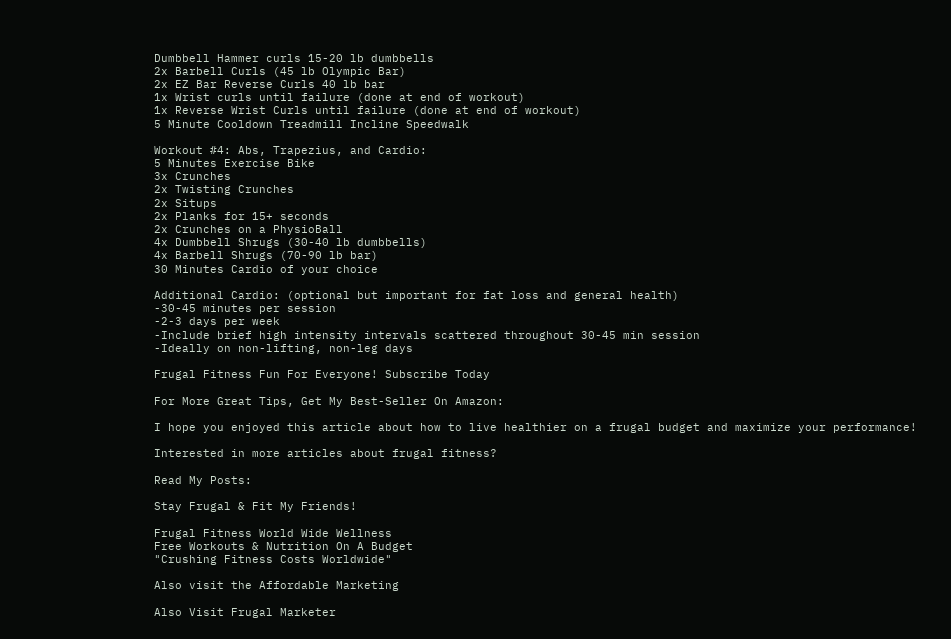Dumbbell Hammer curls 15-20 lb dumbbells
2x Barbell Curls (45 lb Olympic Bar)
2x EZ Bar Reverse Curls 40 lb bar
1x Wrist curls until failure (done at end of workout)
1x Reverse Wrist Curls until failure (done at end of workout)
5 Minute Cooldown Treadmill Incline Speedwalk

Workout #4: Abs, Trapezius, and Cardio:
5 Minutes Exercise Bike
3x Crunches
2x Twisting Crunches
2x Situps
2x Planks for 15+ seconds
2x Crunches on a PhysioBall
4x Dumbbell Shrugs (30-40 lb dumbbells)
4x Barbell Shrugs (70-90 lb bar)
30 Minutes Cardio of your choice

Additional Cardio: (optional but important for fat loss and general health)
-30-45 minutes per session
-2-3 days per week
-Include brief high intensity intervals scattered throughout 30-45 min session
-Ideally on non-lifting, non-leg days

Frugal Fitness Fun For Everyone! Subscribe Today

For More Great Tips, Get My Best-Seller On Amazon:

I hope you enjoyed this article about how to live healthier on a frugal budget and maximize your performance!

Interested in more articles about frugal fitness?

Read My Posts:

Stay Frugal & Fit My Friends!

Frugal Fitness World Wide Wellness
Free Workouts & Nutrition On A Budget
"Crushing Fitness Costs Worldwide"

Also visit the Affordable Marketing

Also Visit Frugal Marketer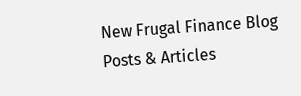New Frugal Finance Blog Posts & Articles